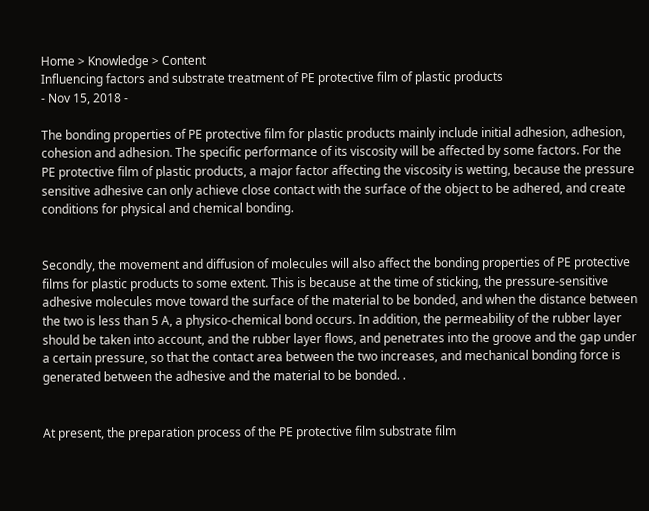Home > Knowledge > Content
Influencing factors and substrate treatment of PE protective film of plastic products
- Nov 15, 2018 -

The bonding properties of PE protective film for plastic products mainly include initial adhesion, adhesion, cohesion and adhesion. The specific performance of its viscosity will be affected by some factors. For the PE protective film of plastic products, a major factor affecting the viscosity is wetting, because the pressure sensitive adhesive can only achieve close contact with the surface of the object to be adhered, and create conditions for physical and chemical bonding.


Secondly, the movement and diffusion of molecules will also affect the bonding properties of PE protective films for plastic products to some extent. This is because at the time of sticking, the pressure-sensitive adhesive molecules move toward the surface of the material to be bonded, and when the distance between the two is less than 5 A, a physico-chemical bond occurs. In addition, the permeability of the rubber layer should be taken into account, and the rubber layer flows, and penetrates into the groove and the gap under a certain pressure, so that the contact area between the two increases, and mechanical bonding force is generated between the adhesive and the material to be bonded. .


At present, the preparation process of the PE protective film substrate film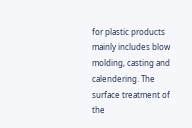for plastic products mainly includes blow molding, casting and calendering. The surface treatment of the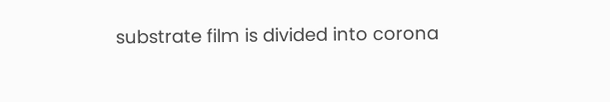substrate film is divided into corona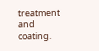treatment and coating.